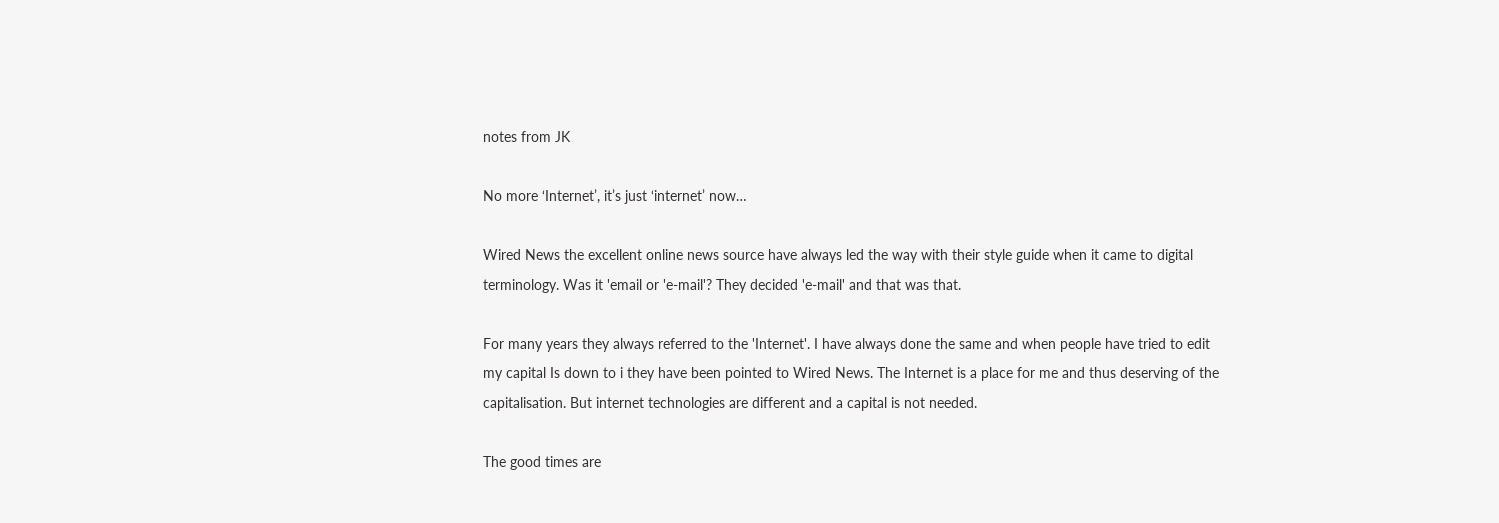notes from JK

No more ‘Internet’, it’s just ‘internet’ now…

Wired News the excellent online news source have always led the way with their style guide when it came to digital terminology. Was it 'email or 'e-mail'? They decided 'e-mail' and that was that.

For many years they always referred to the 'Internet'. I have always done the same and when people have tried to edit my capital Is down to i they have been pointed to Wired News. The Internet is a place for me and thus deserving of the capitalisation. But internet technologies are different and a capital is not needed.

The good times are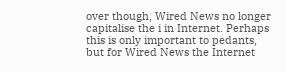over though, Wired News no longer capitalise the i in Internet. Perhaps this is only important to pedants, but for Wired News the Internet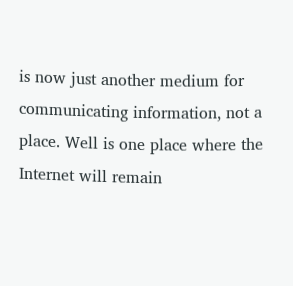is now just another medium for communicating information, not a place. Well is one place where the Internet will remain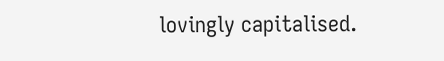lovingly capitalised.